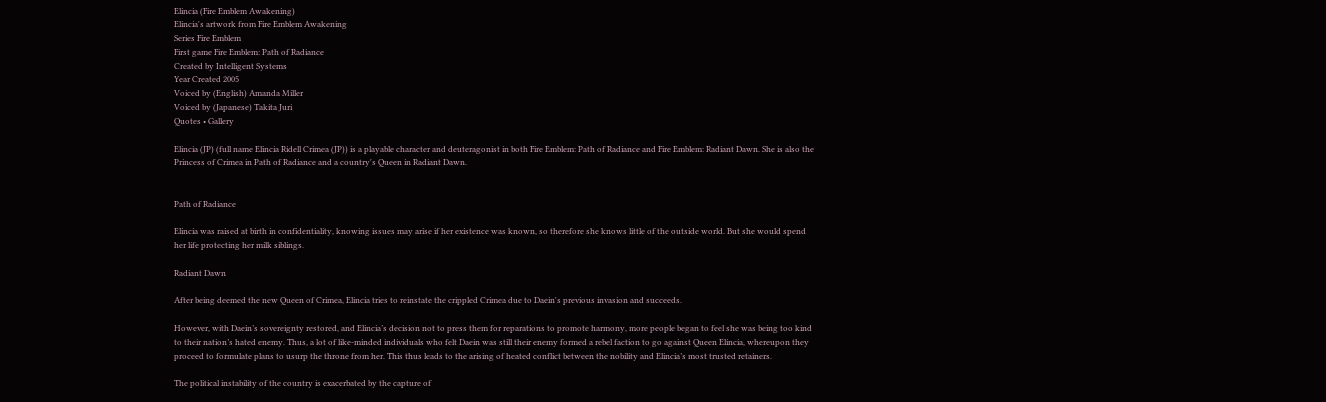Elincia (Fire Emblem Awakening)
Elincia's artwork from Fire Emblem Awakening
Series Fire Emblem
First game Fire Emblem: Path of Radiance
Created by Intelligent Systems
Year Created 2005
Voiced by (English) Amanda Miller
Voiced by (Japanese) Takita Juri
Quotes • Gallery

Elincia (JP) (full name Elincia Ridell Crimea (JP)) is a playable character and deuteragonist in both Fire Emblem: Path of Radiance and Fire Emblem: Radiant Dawn. She is also the Princess of Crimea in Path of Radiance and a country's Queen in Radiant Dawn.


Path of Radiance

Elincia was raised at birth in confidentiality, knowing issues may arise if her existence was known, so therefore she knows little of the outside world. But she would spend her life protecting her milk siblings.

Radiant Dawn

After being deemed the new Queen of Crimea, Elincia tries to reinstate the crippled Crimea due to Daein's previous invasion and succeeds.

However, with Daein’s sovereignty restored, and Elincia’s decision not to press them for reparations to promote harmony, more people began to feel she was being too kind to their nation’s hated enemy. Thus, a lot of like-minded individuals who felt Daein was still their enemy formed a rebel faction to go against Queen Elincia, whereupon they proceed to formulate plans to usurp the throne from her. This thus leads to the arising of heated conflict between the nobility and Elincia’s most trusted retainers.

The political instability of the country is exacerbated by the capture of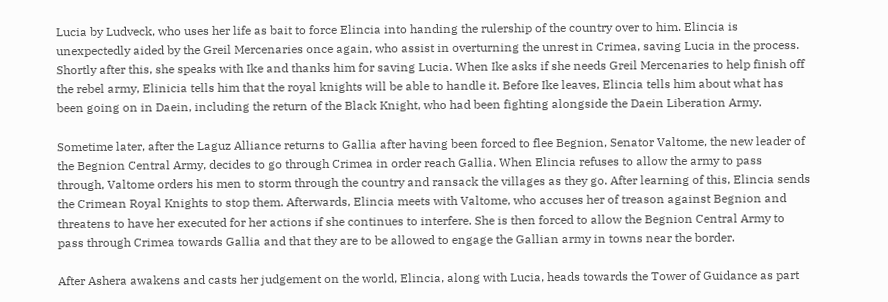Lucia by Ludveck, who uses her life as bait to force Elincia into handing the rulership of the country over to him. Elincia is unexpectedly aided by the Greil Mercenaries once again, who assist in overturning the unrest in Crimea, saving Lucia in the process. Shortly after this, she speaks with Ike and thanks him for saving Lucia. When Ike asks if she needs Greil Mercenaries to help finish off the rebel army, Elinicia tells him that the royal knights will be able to handle it. Before Ike leaves, Elincia tells him about what has been going on in Daein, including the return of the Black Knight, who had been fighting alongside the Daein Liberation Army.

Sometime later, after the Laguz Alliance returns to Gallia after having been forced to flee Begnion, Senator Valtome, the new leader of the Begnion Central Army, decides to go through Crimea in order reach Gallia. When Elincia refuses to allow the army to pass through, Valtome orders his men to storm through the country and ransack the villages as they go. After learning of this, Elincia sends the Crimean Royal Knights to stop them. Afterwards, Elincia meets with Valtome, who accuses her of treason against Begnion and threatens to have her executed for her actions if she continues to interfere. She is then forced to allow the Begnion Central Army to pass through Crimea towards Gallia and that they are to be allowed to engage the Gallian army in towns near the border.

After Ashera awakens and casts her judgement on the world, Elincia, along with Lucia, heads towards the Tower of Guidance as part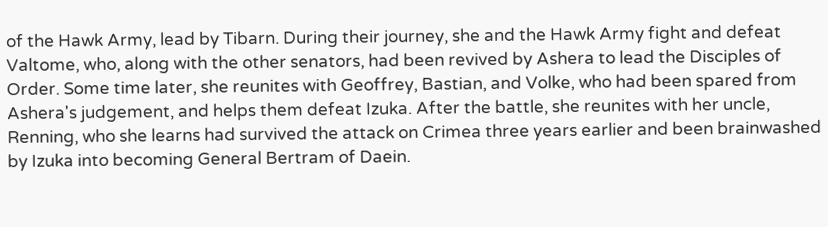of the Hawk Army, lead by Tibarn. During their journey, she and the Hawk Army fight and defeat Valtome, who, along with the other senators, had been revived by Ashera to lead the Disciples of Order. Some time later, she reunites with Geoffrey, Bastian, and Volke, who had been spared from Ashera's judgement, and helps them defeat Izuka. After the battle, she reunites with her uncle, Renning, who she learns had survived the attack on Crimea three years earlier and been brainwashed by Izuka into becoming General Bertram of Daein.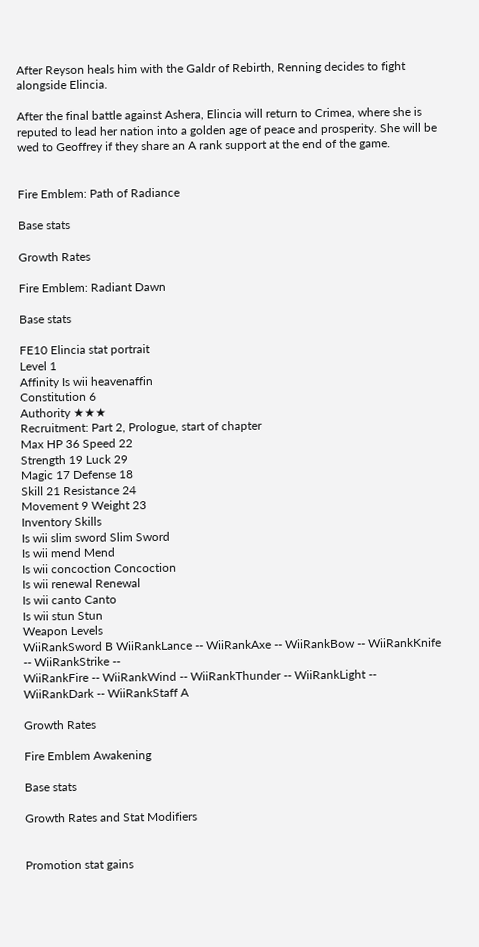After Reyson heals him with the Galdr of Rebirth, Renning decides to fight alongside Elincia.

After the final battle against Ashera, Elincia will return to Crimea, where she is reputed to lead her nation into a golden age of peace and prosperity. She will be wed to Geoffrey if they share an A rank support at the end of the game.


Fire Emblem: Path of Radiance

Base stats

Growth Rates

Fire Emblem: Radiant Dawn

Base stats

FE10 Elincia stat portrait
Level 1
Affinity Is wii heavenaffin
Constitution 6
Authority ★★★
Recruitment: Part 2, Prologue, start of chapter
Max HP 36 Speed 22
Strength 19 Luck 29
Magic 17 Defense 18
Skill 21 Resistance 24
Movement 9 Weight 23
Inventory Skills
Is wii slim sword Slim Sword
Is wii mend Mend
Is wii concoction Concoction
Is wii renewal Renewal
Is wii canto Canto
Is wii stun Stun
Weapon Levels
WiiRankSword B WiiRankLance -- WiiRankAxe -- WiiRankBow -- WiiRankKnife -- WiiRankStrike --
WiiRankFire -- WiiRankWind -- WiiRankThunder -- WiiRankLight -- WiiRankDark -- WiiRankStaff A

Growth Rates

Fire Emblem Awakening

Base stats

Growth Rates and Stat Modifiers


Promotion stat gains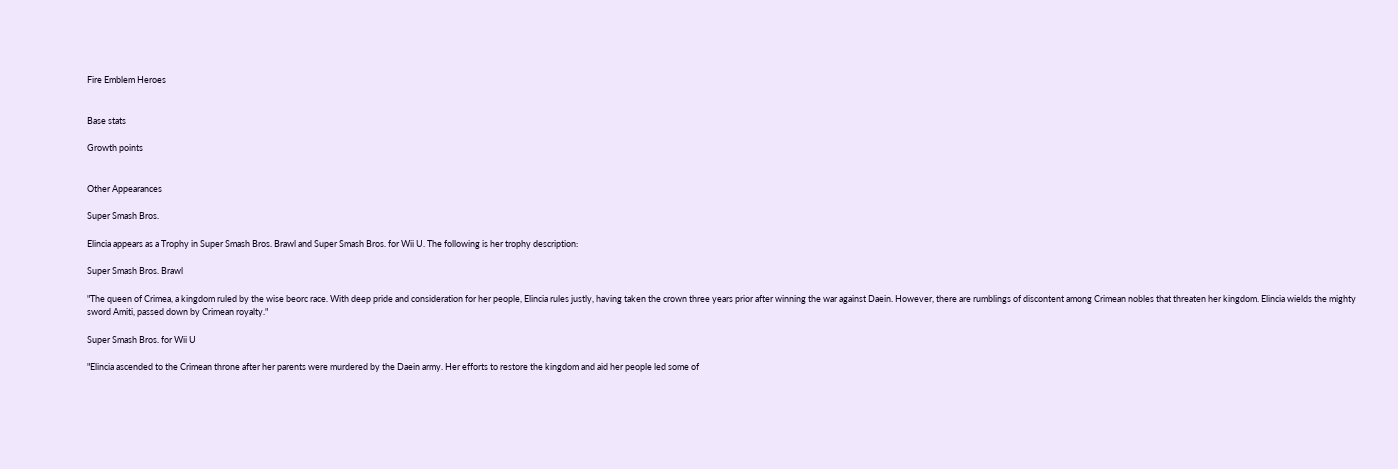Fire Emblem Heroes


Base stats

Growth points


Other Appearances

Super Smash Bros.

Elincia appears as a Trophy in Super Smash Bros. Brawl and Super Smash Bros. for Wii U. The following is her trophy description:

Super Smash Bros. Brawl

"The queen of Crimea, a kingdom ruled by the wise beorc race. With deep pride and consideration for her people, Elincia rules justly, having taken the crown three years prior after winning the war against Daein. However, there are rumblings of discontent among Crimean nobles that threaten her kingdom. Elincia wields the mighty sword Amiti, passed down by Crimean royalty."

Super Smash Bros. for Wii U

"Elincia ascended to the Crimean throne after her parents were murdered by the Daein army. Her efforts to restore the kingdom and aid her people led some of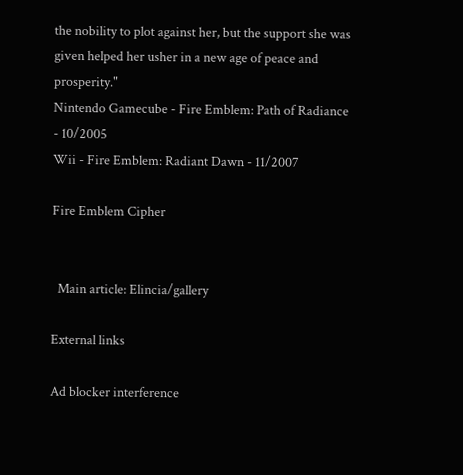the nobility to plot against her, but the support she was given helped her usher in a new age of peace and prosperity."
Nintendo Gamecube - Fire Emblem: Path of Radiance - 10/2005
Wii - Fire Emblem: Radiant Dawn - 11/2007

Fire Emblem Cipher


  Main article: Elincia/gallery

External links

Ad blocker interference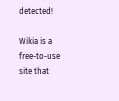detected!

Wikia is a free-to-use site that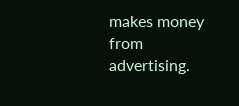makes money from advertising.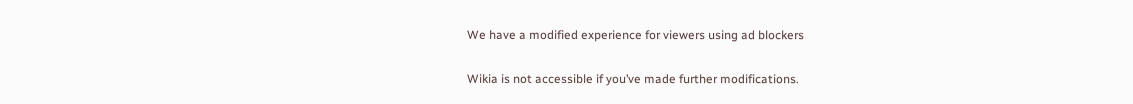We have a modified experience for viewers using ad blockers

Wikia is not accessible if you’ve made further modifications.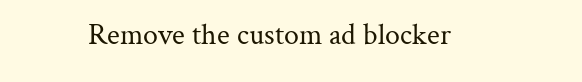Remove the custom ad blocker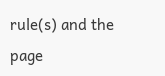rule(s) and the page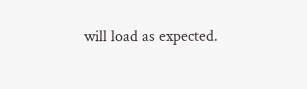will load as expected.